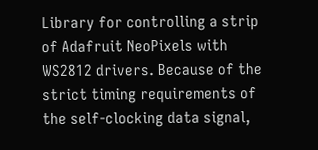Library for controlling a strip of Adafruit NeoPixels with WS2812 drivers. Because of the strict timing requirements of the self-clocking data signal,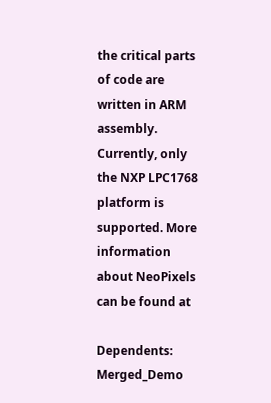the critical parts of code are written in ARM assembly. Currently, only the NXP LPC1768 platform is supported. More information about NeoPixels can be found at

Dependents:   Merged_Demo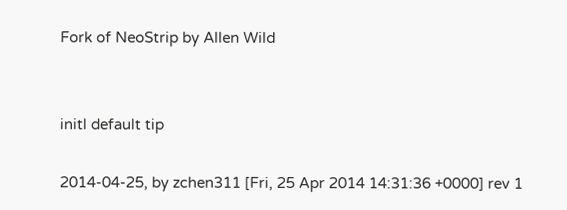Fork of NeoStrip by Allen Wild


initl default tip

2014-04-25, by zchen311 [Fri, 25 Apr 2014 14:31:36 +0000] rev 1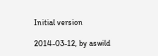Initial version

2014-03-12, by aswild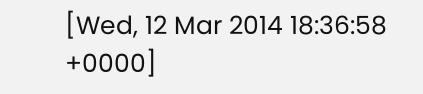[Wed, 12 Mar 2014 18:36:58 +0000]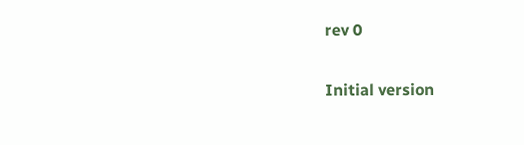rev 0

Initial version